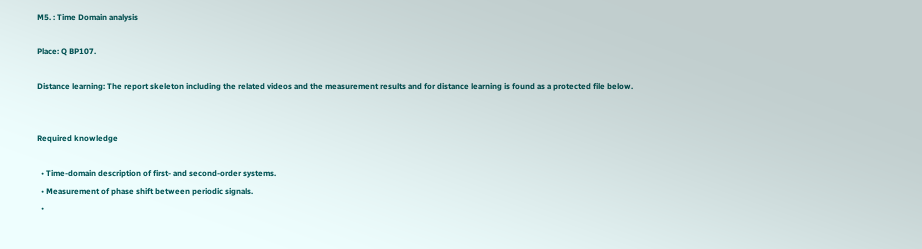M5. : Time Domain analysis

Place: Q BP107.

Distance learning: The report skeleton including the related videos and the measurement results and for distance learning is found as a protected file below.


Required knowledge

  • Time-domain description of first- and second-order systems.
  • Measurement of phase shift between periodic signals.
  •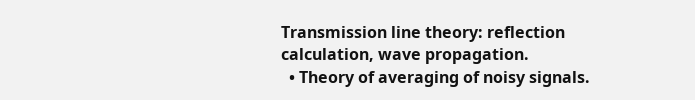Transmission line theory: reflection calculation, wave propagation.
  • Theory of averaging of noisy signals.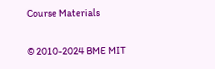Course Materials

© 2010-2024 BME MIT